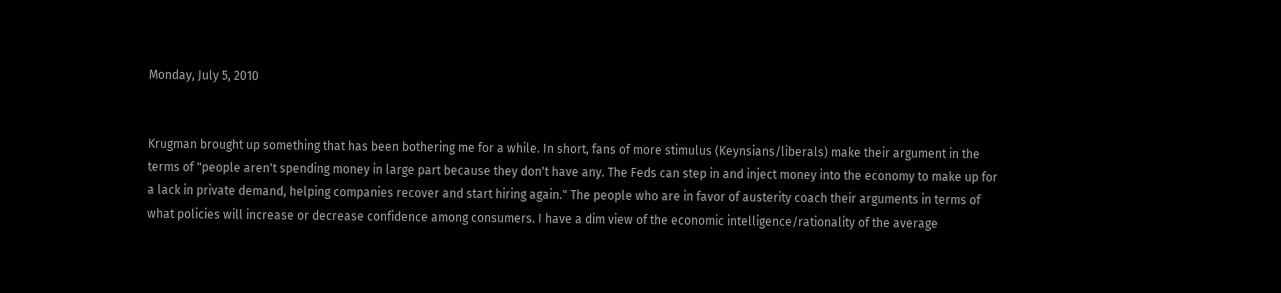Monday, July 5, 2010


Krugman brought up something that has been bothering me for a while. In short, fans of more stimulus (Keynsians/liberals) make their argument in the terms of "people aren't spending money in large part because they don't have any. The Feds can step in and inject money into the economy to make up for a lack in private demand, helping companies recover and start hiring again." The people who are in favor of austerity coach their arguments in terms of what policies will increase or decrease confidence among consumers. I have a dim view of the economic intelligence/rationality of the average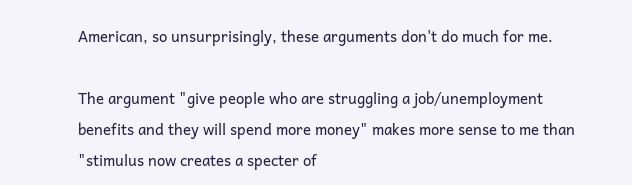American, so unsurprisingly, these arguments don't do much for me.

The argument "give people who are struggling a job/unemployment benefits and they will spend more money" makes more sense to me than "stimulus now creates a specter of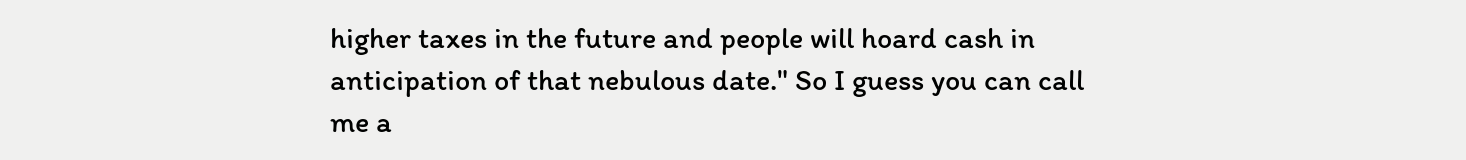higher taxes in the future and people will hoard cash in anticipation of that nebulous date." So I guess you can call me a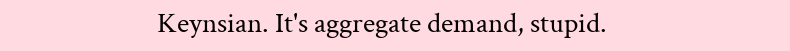Keynsian. It's aggregate demand, stupid.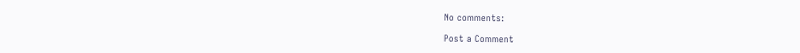No comments:

Post a Comment